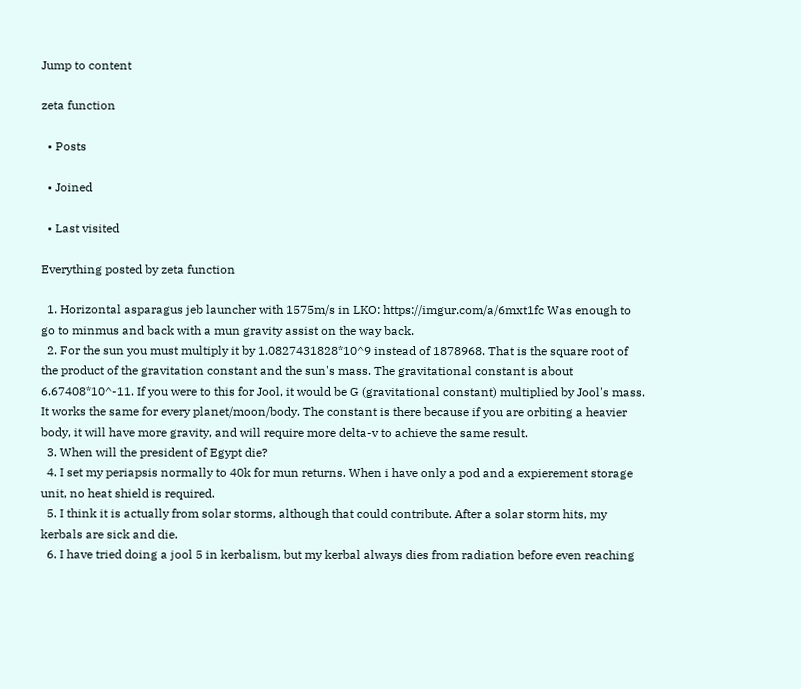Jump to content

zeta function

  • Posts

  • Joined

  • Last visited

Everything posted by zeta function

  1. Horizontal asparagus jeb launcher with 1575m/s in LKO: https://imgur.com/a/6mxt1fc Was enough to go to minmus and back with a mun gravity assist on the way back.
  2. For the sun you must multiply it by 1.0827431828*10^9 instead of 1878968. That is the square root of the product of the gravitation constant and the sun's mass. The gravitational constant is about 6.67408*10^-11. If you were to this for Jool, it would be G (gravitational constant) multiplied by Jool's mass. It works the same for every planet/moon/body. The constant is there because if you are orbiting a heavier body, it will have more gravity, and will require more delta-v to achieve the same result.
  3. When will the president of Egypt die?
  4. I set my periapsis normally to 40k for mun returns. When i have only a pod and a expierement storage unit, no heat shield is required.
  5. I think it is actually from solar storms, although that could contribute. After a solar storm hits, my kerbals are sick and die.
  6. I have tried doing a jool 5 in kerbalism, but my kerbal always dies from radiation before even reaching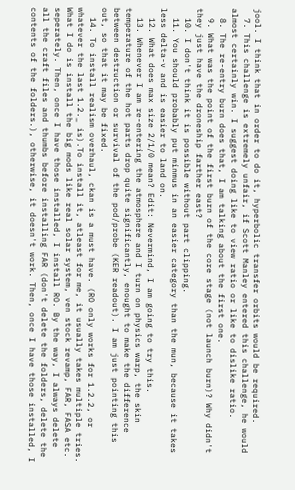jool. I think that in order to do it, hyperbolic transfer orbits would be required.
  7. This challenge is extremely unfair, if Scott Manley entered this challenge, he would almost certainly win. I suggest doing like to view ratio or like to dislike ratio.
  8. The re-entry burn does that, I am talking about the first one.
  9. What was the point of the first burn of the core stage (not launch burn)? Why didn't they just have the droneship farther east?
  10. I don't think it is possible without part clipping.
  11. You should probably put minmus in an easier category than the mun, because it takes less delta-v and is easier to land on.
  12. What does max size 2/1/0 mean? Edit: Nevermind, I am going to try this.
  13. Whenever I am re-entering the atmosphere and I turn on physics warp, the skin temperature of the hot parts drop quite significantly, enought to make the difference between destruction or survival of the pod/probe (KER readout). I am just pointing this out, so that it may be fixed.
  14. To install realism overhaul, ckan is a must have. (RO only works for 1.2.2, or whatever the last 1.2._ is).To install it, atleast for me, it usually takes multiple tries. What I do is install the big mods like real solar system, ven stock revamp, FAR, FASA etc. seperately. Then, once I have those installed, I install RO. By the way, I always delete all the craft files and thumbs before installing FAR (don't delete the folders, delete the contents of the folders.), otherwise, it doesn't work. Then, once I have those installed, I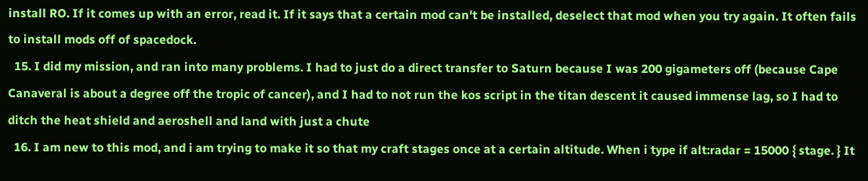install RO. If it comes up with an error, read it. If it says that a certain mod can't be installed, deselect that mod when you try again. It often fails to install mods off of spacedock.
  15. I did my mission, and ran into many problems. I had to just do a direct transfer to Saturn because I was 200 gigameters off (because Cape Canaveral is about a degree off the tropic of cancer), and I had to not run the kos script in the titan descent it caused immense lag, so I had to ditch the heat shield and aeroshell and land with just a chute
  16. I am new to this mod, and i am trying to make it so that my craft stages once at a certain altitude. When i type if alt:radar = 15000 { stage. } It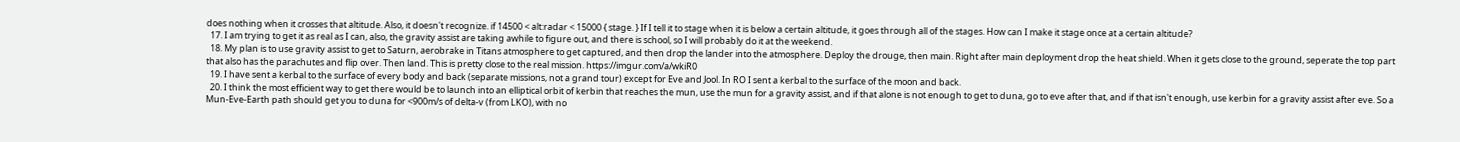does nothing when it crosses that altitude. Also, it doesn't recognize. if 14500 < alt:radar < 15000 { stage. } If I tell it to stage when it is below a certain altitude, it goes through all of the stages. How can I make it stage once at a certain altitude?
  17. I am trying to get it as real as I can, also, the gravity assist are taking awhile to figure out, and there is school, so I will probably do it at the weekend.
  18. My plan is to use gravity assist to get to Saturn, aerobrake in Titans atmosphere to get captured, and then drop the lander into the atmosphere. Deploy the drouge, then main. Right after main deployment drop the heat shield. When it gets close to the ground, seperate the top part that also has the parachutes and flip over. Then land. This is pretty close to the real mission. https://imgur.com/a/wkiR0
  19. I have sent a kerbal to the surface of every body and back (separate missions, not a grand tour) except for Eve and Jool. In RO I sent a kerbal to the surface of the moon and back.
  20. I think the most efficient way to get there would be to launch into an elliptical orbit of kerbin that reaches the mun, use the mun for a gravity assist, and if that alone is not enough to get to duna, go to eve after that, and if that isn't enough, use kerbin for a gravity assist after eve. So a Mun-Eve-Earth path should get you to duna for <900m/s of delta-v (from LKO), with no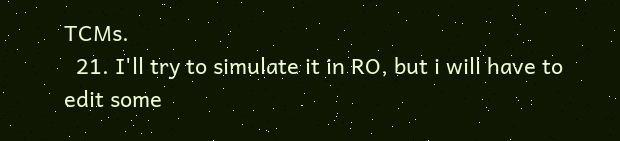TCMs.
  21. I'll try to simulate it in RO, but i will have to edit some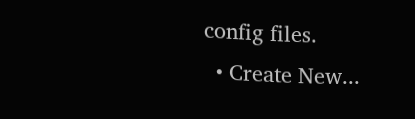config files.
  • Create New...